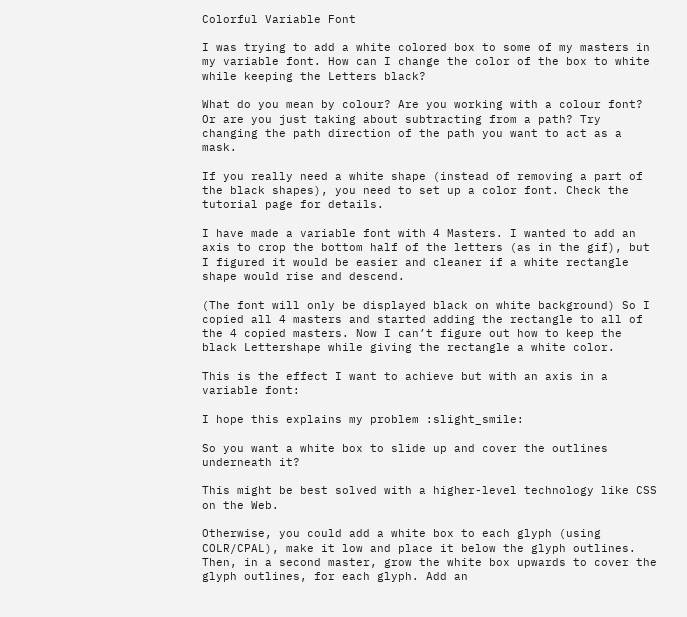Colorful Variable Font

I was trying to add a white colored box to some of my masters in my variable font. How can I change the color of the box to white while keeping the Letters black?

What do you mean by colour? Are you working with a colour font? Or are you just taking about subtracting from a path? Try changing the path direction of the path you want to act as a mask.

If you really need a white shape (instead of removing a part of the black shapes), you need to set up a color font. Check the tutorial page for details.

I have made a variable font with 4 Masters. I wanted to add an axis to crop the bottom half of the letters (as in the gif), but I figured it would be easier and cleaner if a white rectangle shape would rise and descend.

(The font will only be displayed black on white background) So I copied all 4 masters and started adding the rectangle to all of the 4 copied masters. Now I can’t figure out how to keep the black Lettershape while giving the rectangle a white color.

This is the effect I want to achieve but with an axis in a variable font:

I hope this explains my problem :slight_smile:

So you want a white box to slide up and cover the outlines underneath it?

This might be best solved with a higher-level technology like CSS on the Web.

Otherwise, you could add a white box to each glyph (using COLR/CPAL), make it low and place it below the glyph outlines. Then, in a second master, grow the white box upwards to cover the glyph outlines, for each glyph. Add an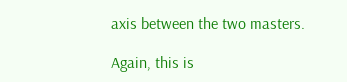axis between the two masters.

Again, this is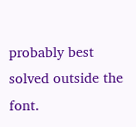probably best solved outside the font.